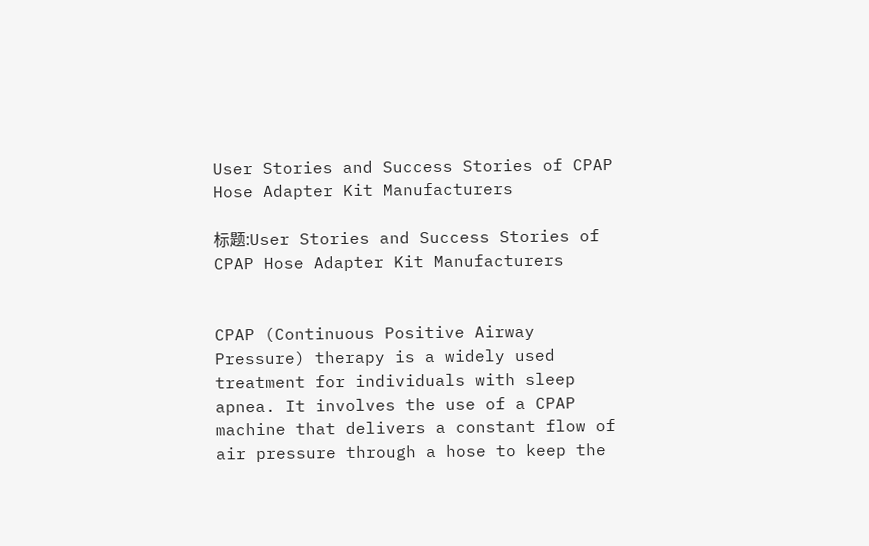User Stories and Success Stories of CPAP Hose Adapter Kit Manufacturers

标题:User Stories and Success Stories of CPAP Hose Adapter Kit Manufacturers


CPAP (Continuous Positive Airway Pressure) therapy is a widely used treatment for individuals with sleep apnea. It involves the use of a CPAP machine that delivers a constant flow of air pressure through a hose to keep the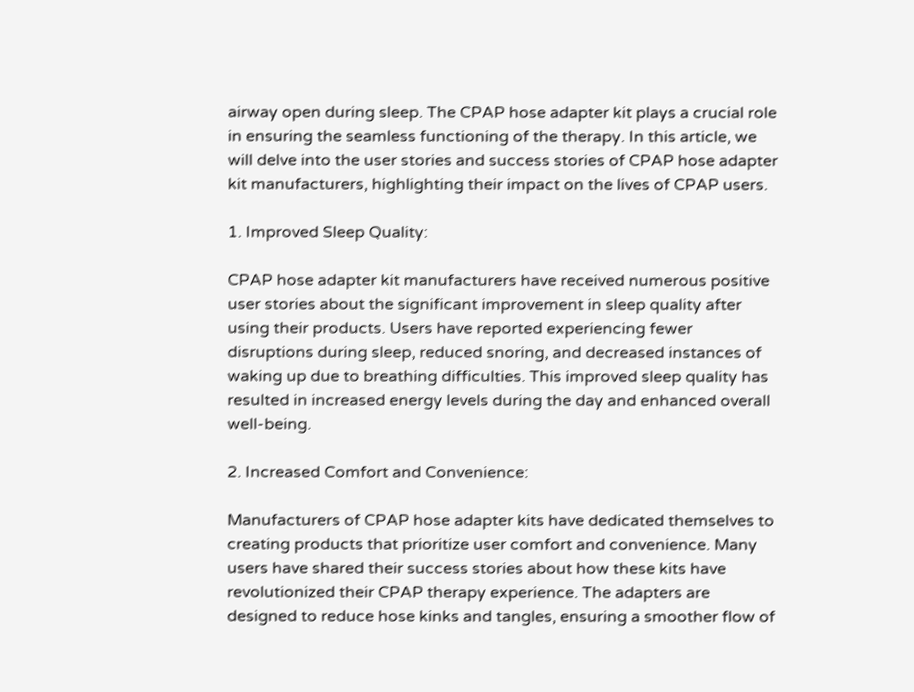airway open during sleep. The CPAP hose adapter kit plays a crucial role in ensuring the seamless functioning of the therapy. In this article, we will delve into the user stories and success stories of CPAP hose adapter kit manufacturers, highlighting their impact on the lives of CPAP users.

1. Improved Sleep Quality:

CPAP hose adapter kit manufacturers have received numerous positive user stories about the significant improvement in sleep quality after using their products. Users have reported experiencing fewer disruptions during sleep, reduced snoring, and decreased instances of waking up due to breathing difficulties. This improved sleep quality has resulted in increased energy levels during the day and enhanced overall well-being.

2. Increased Comfort and Convenience:

Manufacturers of CPAP hose adapter kits have dedicated themselves to creating products that prioritize user comfort and convenience. Many users have shared their success stories about how these kits have revolutionized their CPAP therapy experience. The adapters are designed to reduce hose kinks and tangles, ensuring a smoother flow of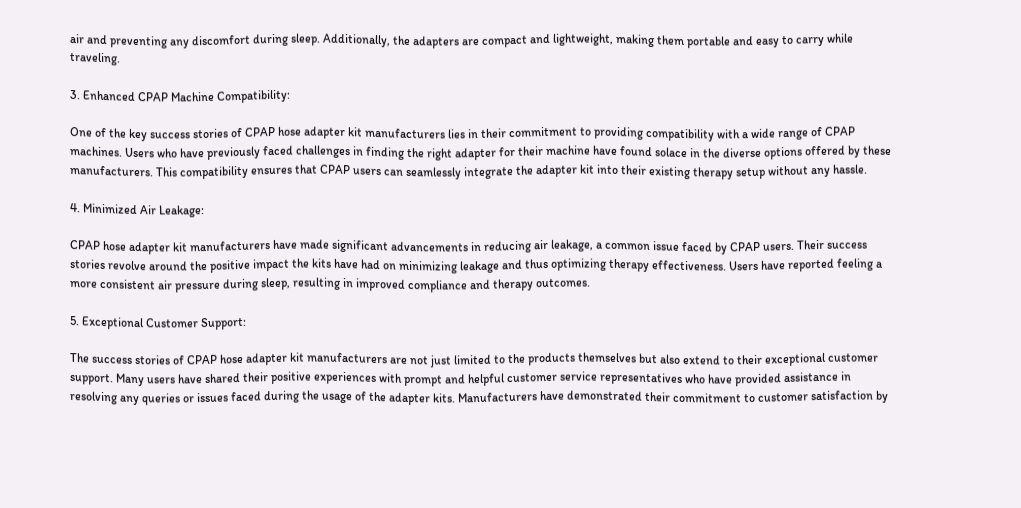air and preventing any discomfort during sleep. Additionally, the adapters are compact and lightweight, making them portable and easy to carry while traveling.

3. Enhanced CPAP Machine Compatibility:

One of the key success stories of CPAP hose adapter kit manufacturers lies in their commitment to providing compatibility with a wide range of CPAP machines. Users who have previously faced challenges in finding the right adapter for their machine have found solace in the diverse options offered by these manufacturers. This compatibility ensures that CPAP users can seamlessly integrate the adapter kit into their existing therapy setup without any hassle.

4. Minimized Air Leakage:

CPAP hose adapter kit manufacturers have made significant advancements in reducing air leakage, a common issue faced by CPAP users. Their success stories revolve around the positive impact the kits have had on minimizing leakage and thus optimizing therapy effectiveness. Users have reported feeling a more consistent air pressure during sleep, resulting in improved compliance and therapy outcomes.

5. Exceptional Customer Support:

The success stories of CPAP hose adapter kit manufacturers are not just limited to the products themselves but also extend to their exceptional customer support. Many users have shared their positive experiences with prompt and helpful customer service representatives who have provided assistance in resolving any queries or issues faced during the usage of the adapter kits. Manufacturers have demonstrated their commitment to customer satisfaction by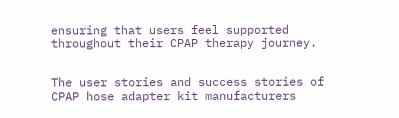ensuring that users feel supported throughout their CPAP therapy journey.


The user stories and success stories of CPAP hose adapter kit manufacturers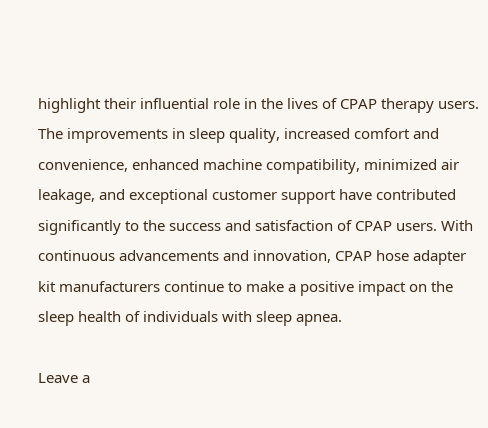highlight their influential role in the lives of CPAP therapy users. The improvements in sleep quality, increased comfort and convenience, enhanced machine compatibility, minimized air leakage, and exceptional customer support have contributed significantly to the success and satisfaction of CPAP users. With continuous advancements and innovation, CPAP hose adapter kit manufacturers continue to make a positive impact on the sleep health of individuals with sleep apnea.

Leave a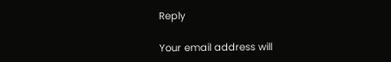Reply

Your email address will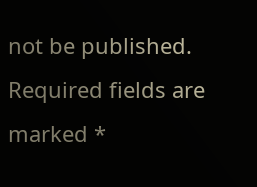not be published. Required fields are marked *